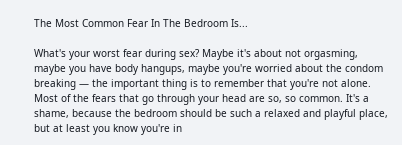The Most Common Fear In The Bedroom Is...

What's your worst fear during sex? Maybe it's about not orgasming, maybe you have body hangups, maybe you're worried about the condom breaking — the important thing is to remember that you're not alone. Most of the fears that go through your head are so, so common. It's a shame, because the bedroom should be such a relaxed and playful place, but at least you know you're in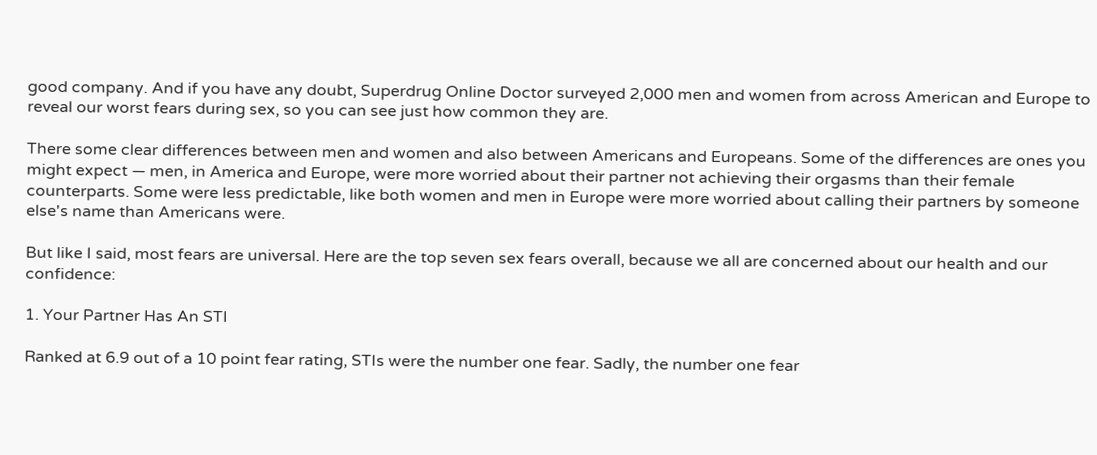good company. And if you have any doubt, Superdrug Online Doctor surveyed 2,000 men and women from across American and Europe to reveal our worst fears during sex, so you can see just how common they are.

There some clear differences between men and women and also between Americans and Europeans. Some of the differences are ones you might expect — men, in America and Europe, were more worried about their partner not achieving their orgasms than their female counterparts. Some were less predictable, like both women and men in Europe were more worried about calling their partners by someone else's name than Americans were.

But like I said, most fears are universal. Here are the top seven sex fears overall, because we all are concerned about our health and our confidence:

1. Your Partner Has An STI

Ranked at 6.9 out of a 10 point fear rating, STIs were the number one fear. Sadly, the number one fear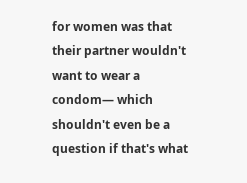for women was that their partner wouldn't want to wear a condom— which shouldn't even be a question if that's what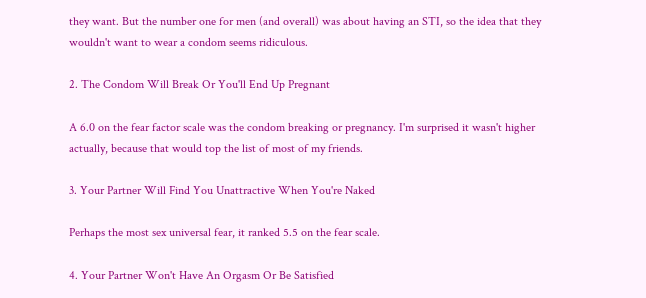they want. But the number one for men (and overall) was about having an STI, so the idea that they wouldn't want to wear a condom seems ridiculous.

2. The Condom Will Break Or You'll End Up Pregnant

A 6.0 on the fear factor scale was the condom breaking or pregnancy. I'm surprised it wasn't higher actually, because that would top the list of most of my friends.

3. Your Partner Will Find You Unattractive When You're Naked

Perhaps the most sex universal fear, it ranked 5.5 on the fear scale.

4. Your Partner Won't Have An Orgasm Or Be Satisfied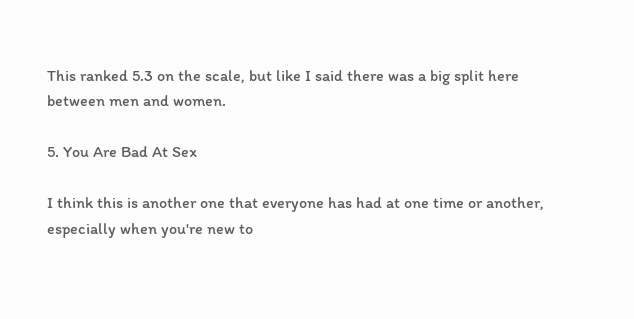This ranked 5.3 on the scale, but like I said there was a big split here between men and women.

5. You Are Bad At Sex

I think this is another one that everyone has had at one time or another, especially when you're new to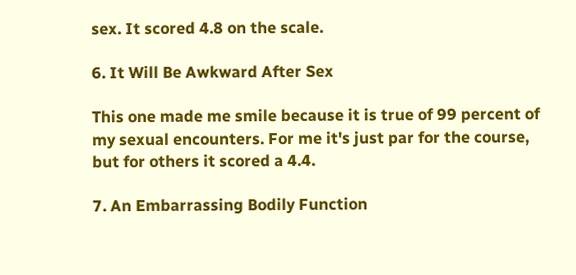sex. It scored 4.8 on the scale.

6. It Will Be Awkward After Sex

This one made me smile because it is true of 99 percent of my sexual encounters. For me it's just par for the course, but for others it scored a 4.4.

7. An Embarrassing Bodily Function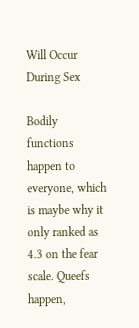Will Occur During Sex

Bodily functions happen to everyone, which is maybe why it only ranked as 4.3 on the fear scale. Queefs happen,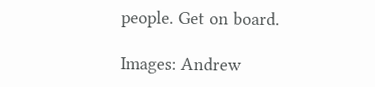people. Get on board.

Images: Andrew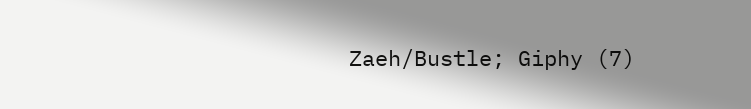Zaeh/Bustle; Giphy (7)